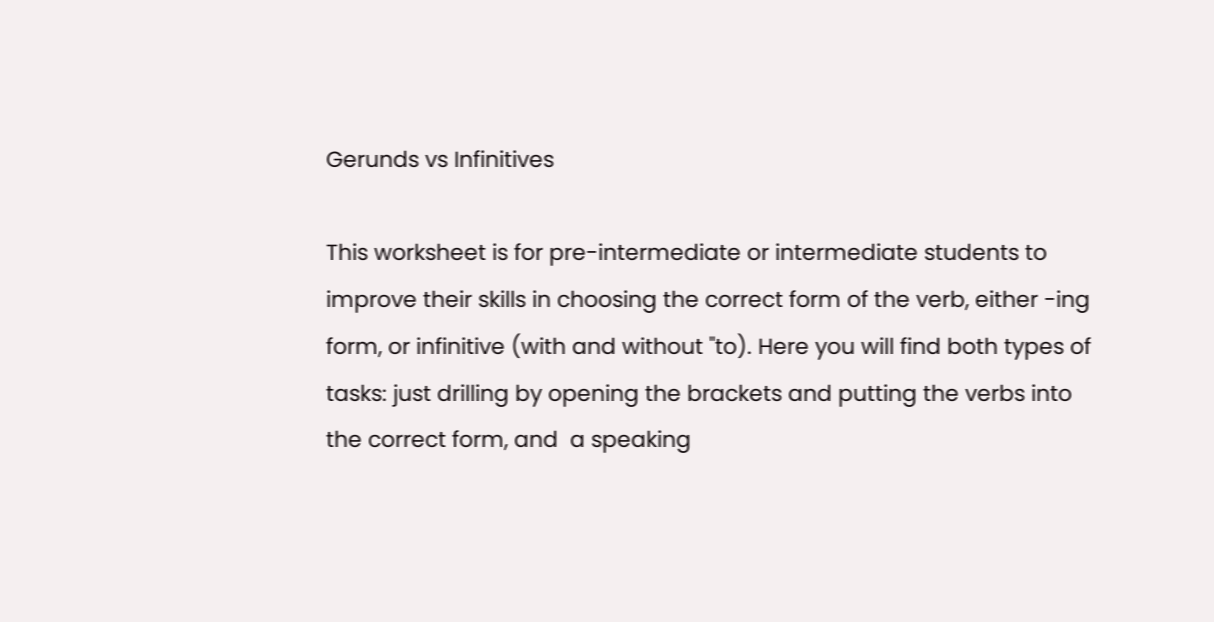Gerunds vs Infinitives

This worksheet is for pre-intermediate or intermediate students to improve their skills in choosing the correct form of the verb, either -ing form, or infinitive (with and without "to). Here you will find both types of tasks: just drilling by opening the brackets and putting the verbs into the correct form, and  a speaking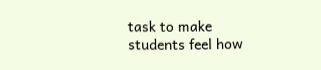task to make students feel how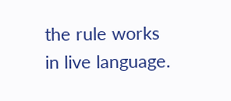the rule works in live language.